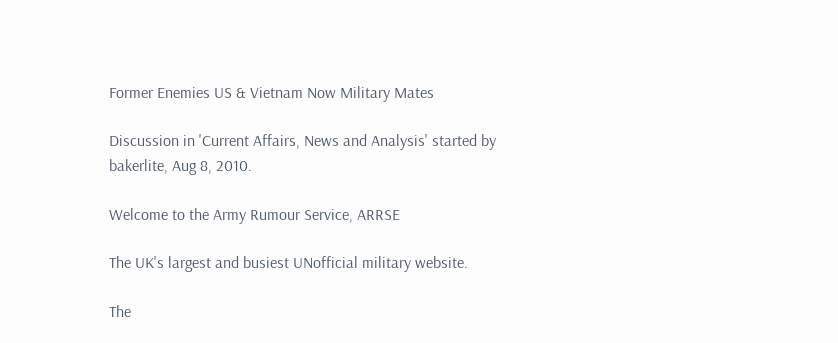Former Enemies US & Vietnam Now Military Mates

Discussion in 'Current Affairs, News and Analysis' started by bakerlite, Aug 8, 2010.

Welcome to the Army Rumour Service, ARRSE

The UK's largest and busiest UNofficial military website.

The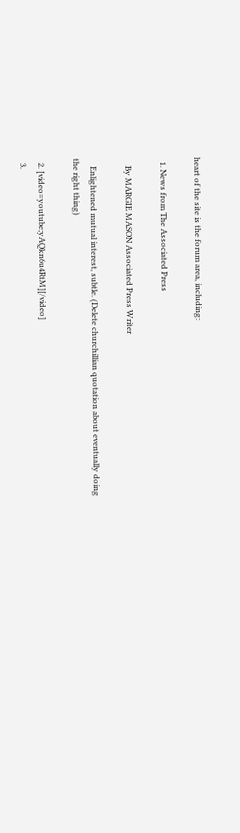heart of the site is the forum area, including:

  1. News from The Associated Press

    By MARGIE MASON Associated Press Writer

    Enlightened mutual interest, subtle. (Delete churchillian quotation about eventually doing the right thing)

  2. [video=youtube;yAQkn6u4RtM][/video]
  3.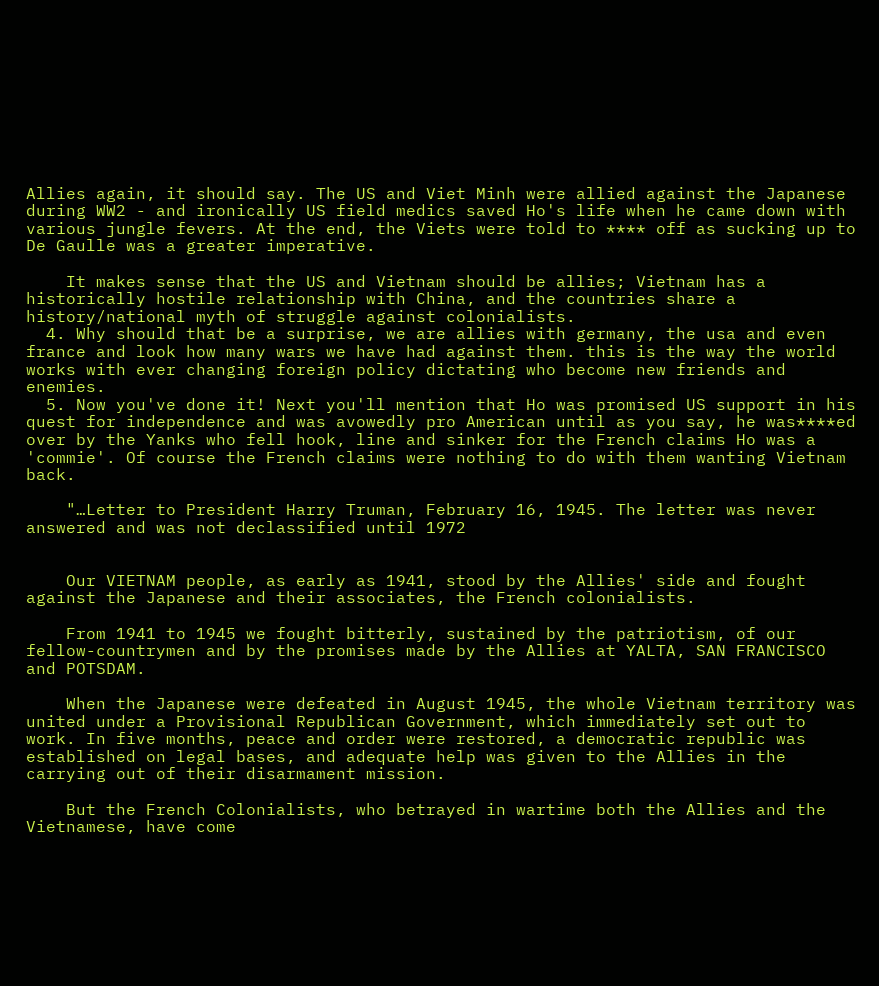Allies again, it should say. The US and Viet Minh were allied against the Japanese during WW2 - and ironically US field medics saved Ho's life when he came down with various jungle fevers. At the end, the Viets were told to **** off as sucking up to De Gaulle was a greater imperative.

    It makes sense that the US and Vietnam should be allies; Vietnam has a historically hostile relationship with China, and the countries share a history/national myth of struggle against colonialists.
  4. Why should that be a surprise, we are allies with germany, the usa and even france and look how many wars we have had against them. this is the way the world works with ever changing foreign policy dictating who become new friends and enemies.
  5. Now you've done it! Next you'll mention that Ho was promised US support in his quest for independence and was avowedly pro American until as you say, he was****ed over by the Yanks who fell hook, line and sinker for the French claims Ho was a 'commie'. Of course the French claims were nothing to do with them wanting Vietnam back.

    "…Letter to President Harry Truman, February 16, 1945. The letter was never answered and was not declassified until 1972


    Our VIETNAM people, as early as 1941, stood by the Allies' side and fought against the Japanese and their associates, the French colonialists.

    From 1941 to 1945 we fought bitterly, sustained by the patriotism, of our fellow-countrymen and by the promises made by the Allies at YALTA, SAN FRANCISCO and POTSDAM.

    When the Japanese were defeated in August 1945, the whole Vietnam territory was united under a Provisional Republican Government, which immediately set out to work. In five months, peace and order were restored, a democratic republic was established on legal bases, and adequate help was given to the Allies in the carrying out of their disarmament mission.

    But the French Colonialists, who betrayed in wartime both the Allies and the Vietnamese, have come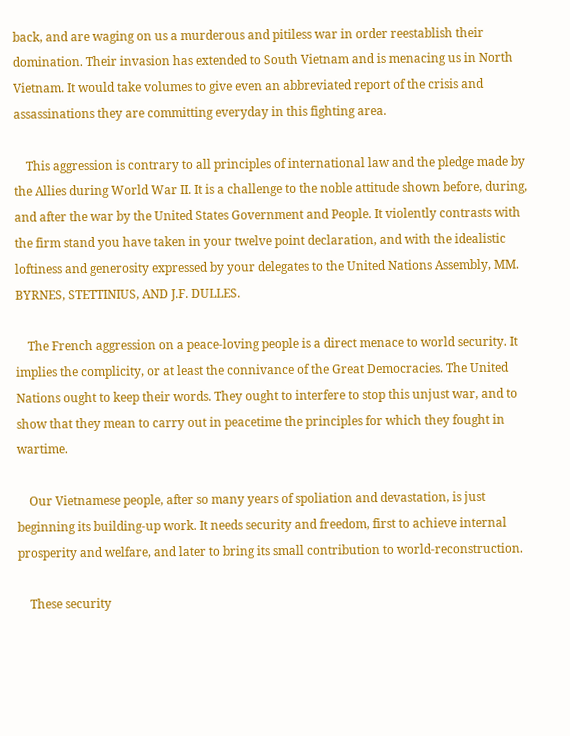back, and are waging on us a murderous and pitiless war in order reestablish their domination. Their invasion has extended to South Vietnam and is menacing us in North Vietnam. It would take volumes to give even an abbreviated report of the crisis and assassinations they are committing everyday in this fighting area.

    This aggression is contrary to all principles of international law and the pledge made by the Allies during World War II. It is a challenge to the noble attitude shown before, during, and after the war by the United States Government and People. It violently contrasts with the firm stand you have taken in your twelve point declaration, and with the idealistic loftiness and generosity expressed by your delegates to the United Nations Assembly, MM. BYRNES, STETTINIUS, AND J.F. DULLES.

    The French aggression on a peace-loving people is a direct menace to world security. It implies the complicity, or at least the connivance of the Great Democracies. The United Nations ought to keep their words. They ought to interfere to stop this unjust war, and to show that they mean to carry out in peacetime the principles for which they fought in wartime.

    Our Vietnamese people, after so many years of spoliation and devastation, is just beginning its building-up work. It needs security and freedom, first to achieve internal prosperity and welfare, and later to bring its small contribution to world-reconstruction.

    These security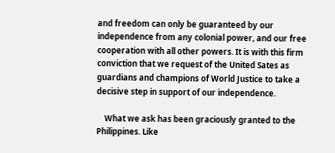and freedom can only be guaranteed by our independence from any colonial power, and our free cooperation with all other powers. It is with this firm conviction that we request of the United Sates as guardians and champions of World Justice to take a decisive step in support of our independence.

    What we ask has been graciously granted to the Philippines. Like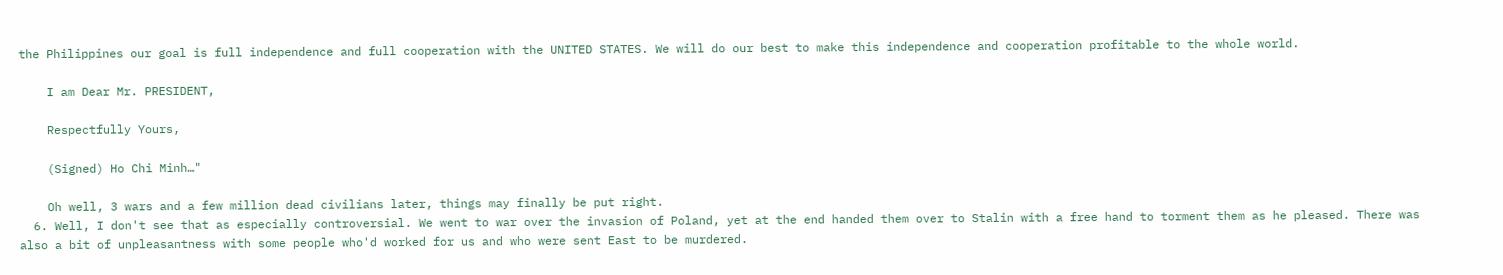the Philippines our goal is full independence and full cooperation with the UNITED STATES. We will do our best to make this independence and cooperation profitable to the whole world.

    I am Dear Mr. PRESIDENT,

    Respectfully Yours,

    (Signed) Ho Chi Minh…"

    Oh well, 3 wars and a few million dead civilians later, things may finally be put right.
  6. Well, I don't see that as especially controversial. We went to war over the invasion of Poland, yet at the end handed them over to Stalin with a free hand to torment them as he pleased. There was also a bit of unpleasantness with some people who'd worked for us and who were sent East to be murdered.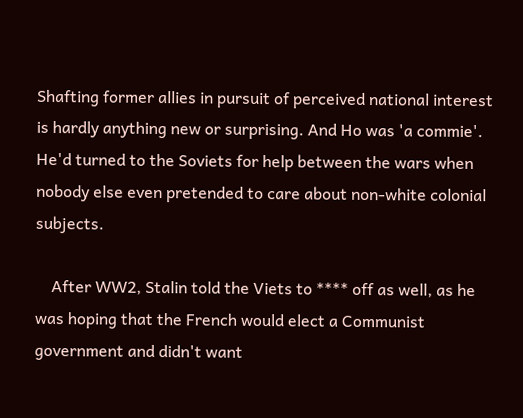Shafting former allies in pursuit of perceived national interest is hardly anything new or surprising. And Ho was 'a commie'. He'd turned to the Soviets for help between the wars when nobody else even pretended to care about non-white colonial subjects.

    After WW2, Stalin told the Viets to **** off as well, as he was hoping that the French would elect a Communist government and didn't want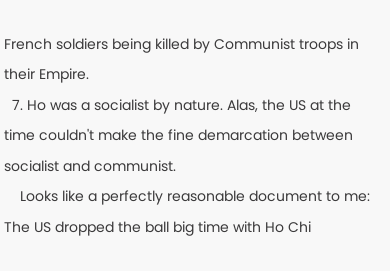French soldiers being killed by Communist troops in their Empire.
  7. Ho was a socialist by nature. Alas, the US at the time couldn't make the fine demarcation between socialist and communist.
    Looks like a perfectly reasonable document to me: The US dropped the ball big time with Ho Chi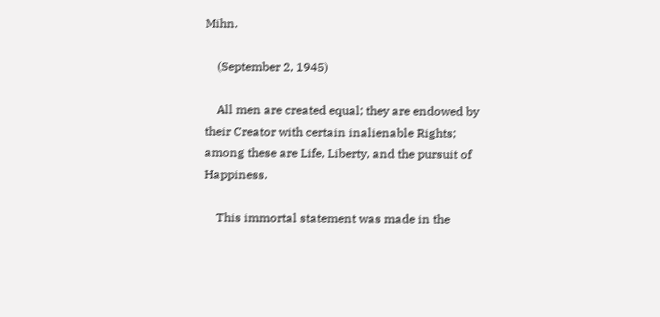Mihn.

    (September 2, 1945)

    All men are created equal; they are endowed by their Creator with certain inalienable Rights; among these are Life, Liberty, and the pursuit of Happiness.

    This immortal statement was made in the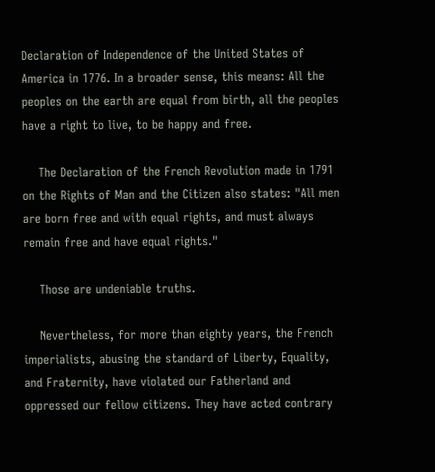Declaration of Independence of the United States of America in 1776. In a broader sense, this means: All the peoples on the earth are equal from birth, all the peoples have a right to live, to be happy and free.

    The Declaration of the French Revolution made in 1791 on the Rights of Man and the Citizen also states: "All men are born free and with equal rights, and must always remain free and have equal rights."

    Those are undeniable truths.

    Nevertheless, for more than eighty years, the French imperialists, abusing the standard of Liberty, Equality, and Fraternity, have violated our Fatherland and oppressed our fellow citizens. They have acted contrary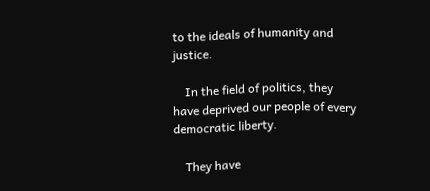to the ideals of humanity and justice.

    In the field of politics, they have deprived our people of every democratic liberty.

    They have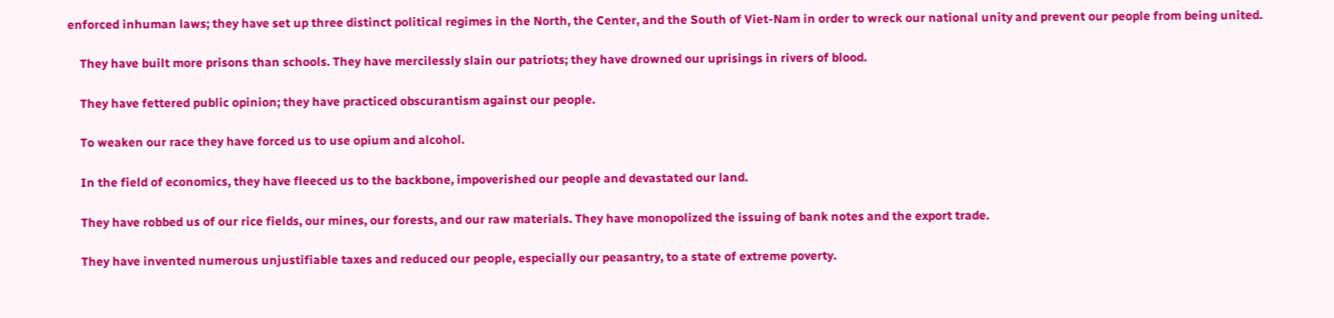enforced inhuman laws; they have set up three distinct political regimes in the North, the Center, and the South of Viet-Nam in order to wreck our national unity and prevent our people from being united.

    They have built more prisons than schools. They have mercilessly slain our patriots; they have drowned our uprisings in rivers of blood.

    They have fettered public opinion; they have practiced obscurantism against our people.

    To weaken our race they have forced us to use opium and alcohol.

    In the field of economics, they have fleeced us to the backbone, impoverished our people and devastated our land.

    They have robbed us of our rice fields, our mines, our forests, and our raw materials. They have monopolized the issuing of bank notes and the export trade.

    They have invented numerous unjustifiable taxes and reduced our people, especially our peasantry, to a state of extreme poverty.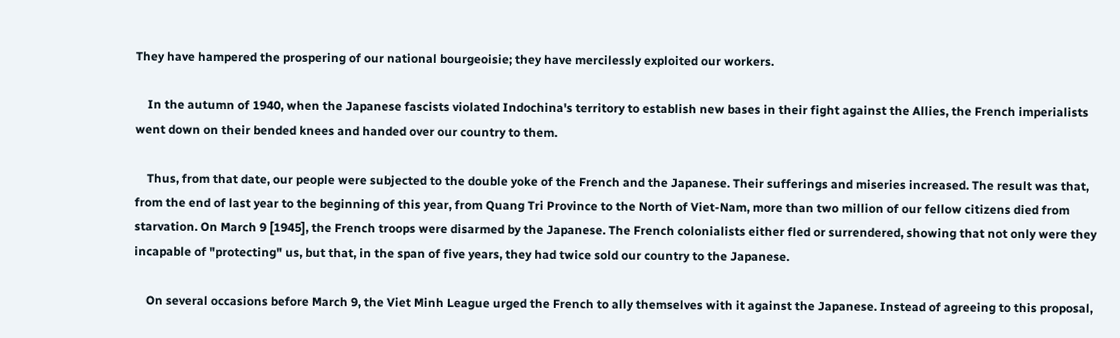They have hampered the prospering of our national bourgeoisie; they have mercilessly exploited our workers.

    In the autumn of 1940, when the Japanese fascists violated Indochina's territory to establish new bases in their fight against the Allies, the French imperialists went down on their bended knees and handed over our country to them.

    Thus, from that date, our people were subjected to the double yoke of the French and the Japanese. Their sufferings and miseries increased. The result was that, from the end of last year to the beginning of this year, from Quang Tri Province to the North of Viet-Nam, more than two million of our fellow citizens died from starvation. On March 9 [1945], the French troops were disarmed by the Japanese. The French colonialists either fled or surrendered, showing that not only were they incapable of "protecting" us, but that, in the span of five years, they had twice sold our country to the Japanese.

    On several occasions before March 9, the Viet Minh League urged the French to ally themselves with it against the Japanese. Instead of agreeing to this proposal,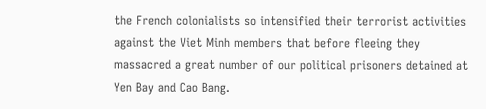the French colonialists so intensified their terrorist activities against the Viet Minh members that before fleeing they massacred a great number of our political prisoners detained at Yen Bay and Cao Bang.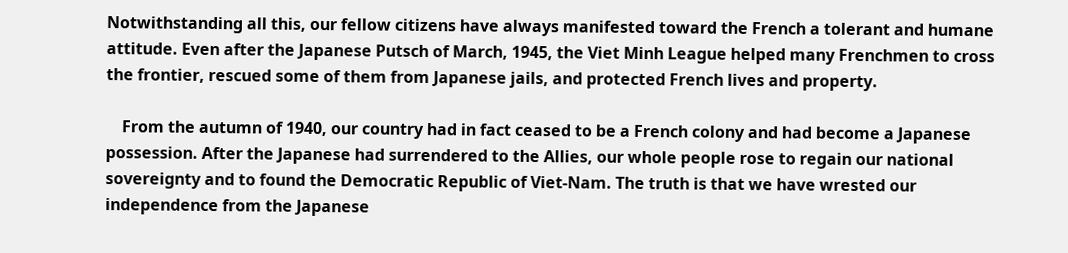Notwithstanding all this, our fellow citizens have always manifested toward the French a tolerant and humane attitude. Even after the Japanese Putsch of March, 1945, the Viet Minh League helped many Frenchmen to cross the frontier, rescued some of them from Japanese jails, and protected French lives and property.

    From the autumn of 1940, our country had in fact ceased to be a French colony and had become a Japanese possession. After the Japanese had surrendered to the Allies, our whole people rose to regain our national sovereignty and to found the Democratic Republic of Viet-Nam. The truth is that we have wrested our independence from the Japanese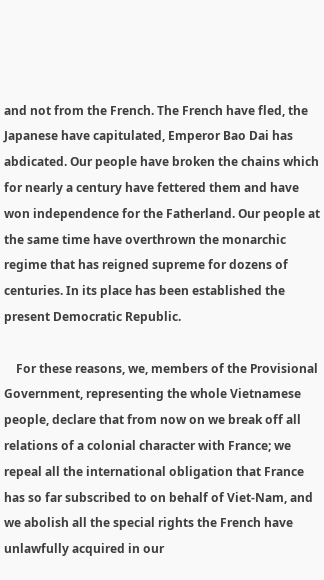and not from the French. The French have fled, the Japanese have capitulated, Emperor Bao Dai has abdicated. Our people have broken the chains which for nearly a century have fettered them and have won independence for the Fatherland. Our people at the same time have overthrown the monarchic regime that has reigned supreme for dozens of centuries. In its place has been established the present Democratic Republic.

    For these reasons, we, members of the Provisional Government, representing the whole Vietnamese people, declare that from now on we break off all relations of a colonial character with France; we repeal all the international obligation that France has so far subscribed to on behalf of Viet-Nam, and we abolish all the special rights the French have unlawfully acquired in our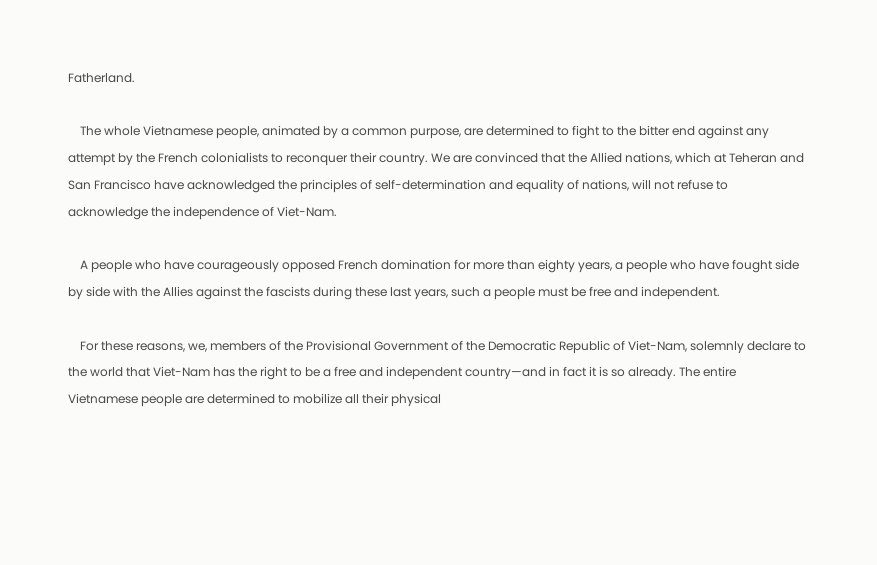Fatherland.

    The whole Vietnamese people, animated by a common purpose, are determined to fight to the bitter end against any attempt by the French colonialists to reconquer their country. We are convinced that the Allied nations, which at Teheran and San Francisco have acknowledged the principles of self-determination and equality of nations, will not refuse to acknowledge the independence of Viet-Nam.

    A people who have courageously opposed French domination for more than eighty years, a people who have fought side by side with the Allies against the fascists during these last years, such a people must be free and independent.

    For these reasons, we, members of the Provisional Government of the Democratic Republic of Viet-Nam, solemnly declare to the world that Viet-Nam has the right to be a free and independent country—and in fact it is so already. The entire Vietnamese people are determined to mobilize all their physical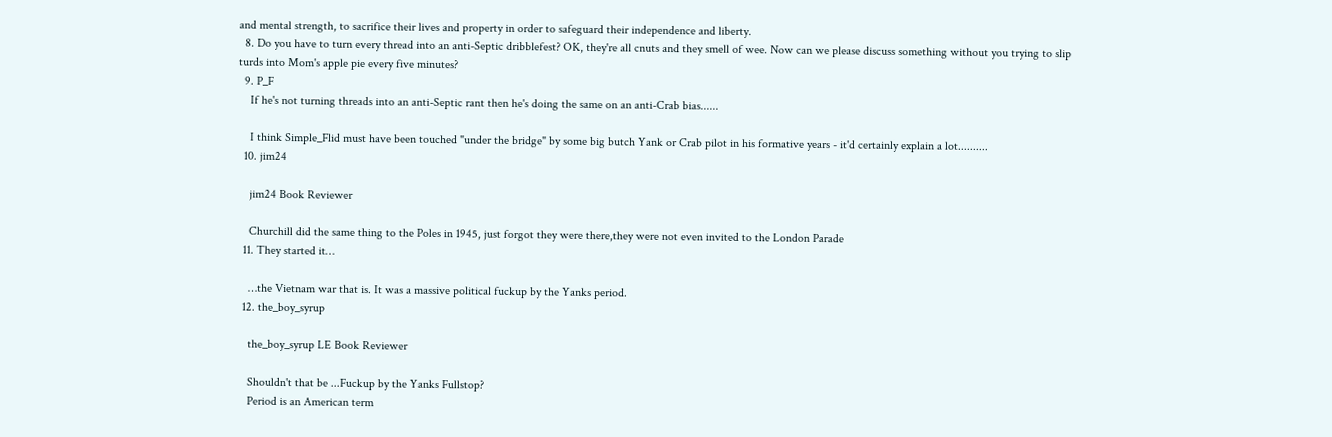and mental strength, to sacrifice their lives and property in order to safeguard their independence and liberty.
  8. Do you have to turn every thread into an anti-Septic dribblefest? OK, they're all cnuts and they smell of wee. Now can we please discuss something without you trying to slip turds into Mom's apple pie every five minutes?
  9. P_F
    If he's not turning threads into an anti-Septic rant then he's doing the same on an anti-Crab bias......

    I think Simple_Flid must have been touched "under the bridge" by some big butch Yank or Crab pilot in his formative years - it'd certainly explain a lot..........
  10. jim24

    jim24 Book Reviewer

    Churchill did the same thing to the Poles in 1945, just forgot they were there,they were not even invited to the London Parade
  11. They started it…

    …the Vietnam war that is. It was a massive political fuckup by the Yanks period.
  12. the_boy_syrup

    the_boy_syrup LE Book Reviewer

    Shouldn't that be ...Fuckup by the Yanks Fullstop?
    Period is an American term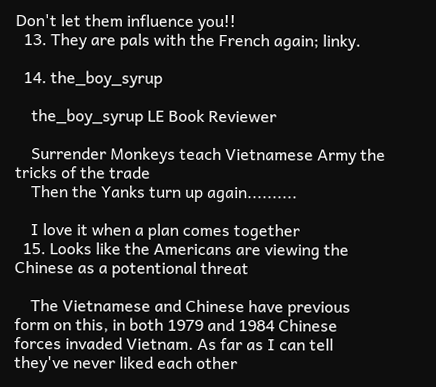Don't let them influence you!!
  13. They are pals with the French again; linky.

  14. the_boy_syrup

    the_boy_syrup LE Book Reviewer

    Surrender Monkeys teach Vietnamese Army the tricks of the trade
    Then the Yanks turn up again..........

    I love it when a plan comes together
  15. Looks like the Americans are viewing the Chinese as a potentional threat

    The Vietnamese and Chinese have previous form on this, in both 1979 and 1984 Chinese forces invaded Vietnam. As far as I can tell they've never liked each other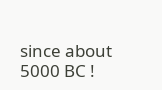since about 5000 BC !